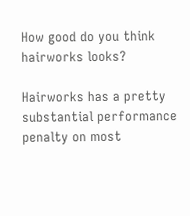How good do you think hairworks looks?

Hairworks has a pretty substantial performance penalty on most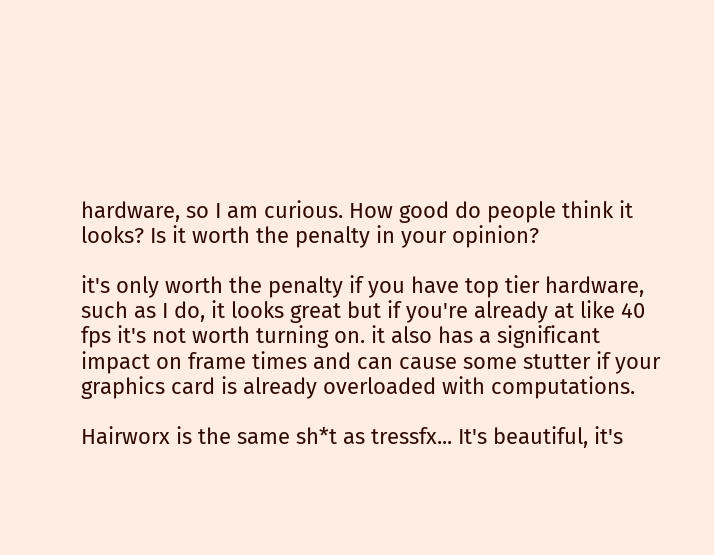hardware, so I am curious. How good do people think it looks? Is it worth the penalty in your opinion?

it's only worth the penalty if you have top tier hardware, such as I do, it looks great but if you're already at like 40 fps it's not worth turning on. it also has a significant impact on frame times and can cause some stutter if your graphics card is already overloaded with computations.

Hairworx is the same sh*t as tressfx... It's beautiful, it's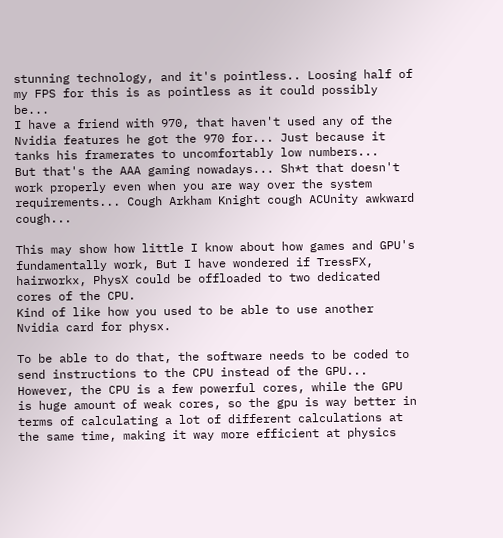stunning technology, and it's pointless.. Loosing half of my FPS for this is as pointless as it could possibly be...
I have a friend with 970, that haven't used any of the Nvidia features he got the 970 for... Just because it tanks his framerates to uncomfortably low numbers...
But that's the AAA gaming nowadays... Sh*t that doesn't work properly even when you are way over the system requirements... Cough Arkham Knight cough ACUnity awkward cough...

This may show how little I know about how games and GPU's fundamentally work, But I have wondered if TressFX, hairworkx, PhysX could be offloaded to two dedicated cores of the CPU.
Kind of like how you used to be able to use another Nvidia card for physx.

To be able to do that, the software needs to be coded to send instructions to the CPU instead of the GPU...
However, the CPU is a few powerful cores, while the GPU is huge amount of weak cores, so the gpu is way better in terms of calculating a lot of different calculations at the same time, making it way more efficient at physics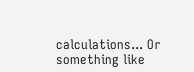calculations... Or something like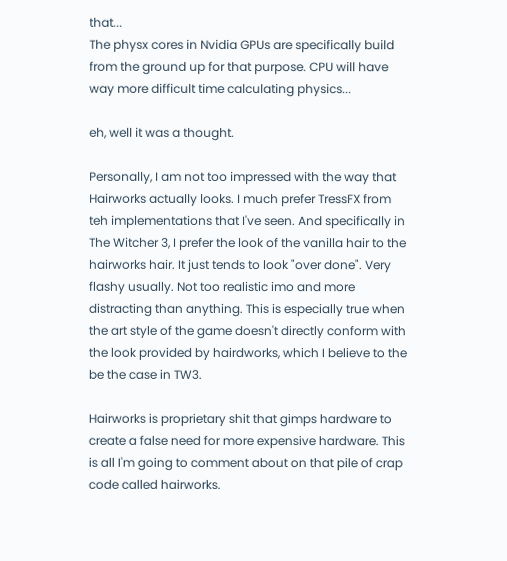that...
The physx cores in Nvidia GPUs are specifically build from the ground up for that purpose. CPU will have way more difficult time calculating physics...

eh, well it was a thought.

Personally, I am not too impressed with the way that Hairworks actually looks. I much prefer TressFX from teh implementations that I've seen. And specifically in The Witcher 3, I prefer the look of the vanilla hair to the hairworks hair. It just tends to look "over done". Very flashy usually. Not too realistic imo and more distracting than anything. This is especially true when the art style of the game doesn't directly conform with the look provided by hairdworks, which I believe to the be the case in TW3.

Hairworks is proprietary shit that gimps hardware to create a false need for more expensive hardware. This is all I'm going to comment about on that pile of crap code called hairworks.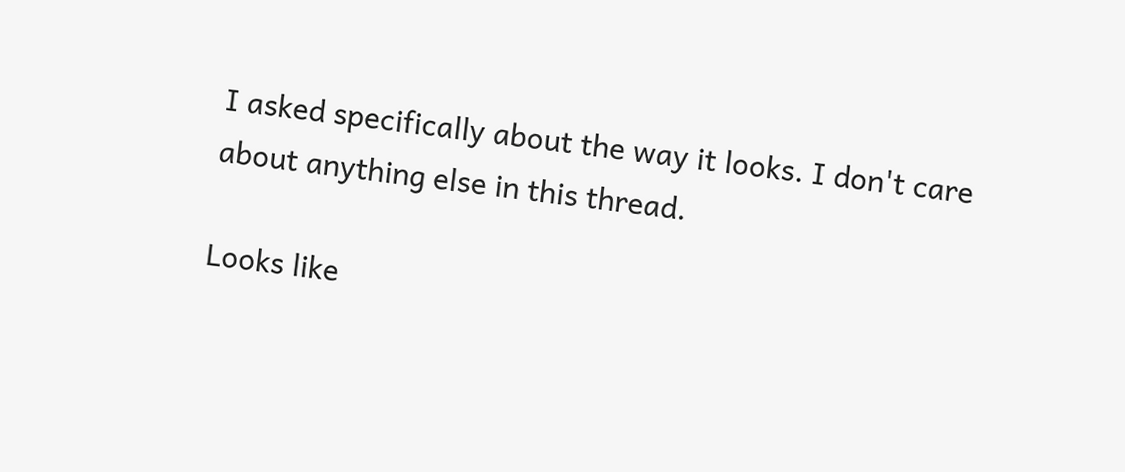I asked specifically about the way it looks. I don't care about anything else in this thread.

Looks like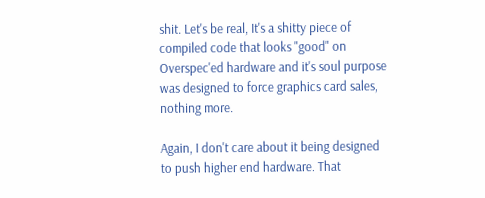shit. Let's be real, It's a shitty piece of compiled code that looks "good" on Overspec'ed hardware and it's soul purpose was designed to force graphics card sales, nothing more.

Again, I don't care about it being designed to push higher end hardware. That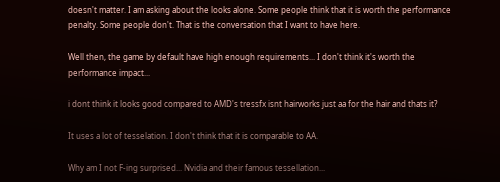doesn't matter. I am asking about the looks alone. Some people think that it is worth the performance penalty. Some people don't. That is the conversation that I want to have here.

Well then, the game by default have high enough requirements... I don't think it's worth the performance impact...

i dont think it looks good compared to AMD's tressfx isnt hairworks just aa for the hair and thats it?

It uses a lot of tesselation. I don't think that it is comparable to AA.

Why am I not F-ing surprised... Nvidia and their famous tessellation...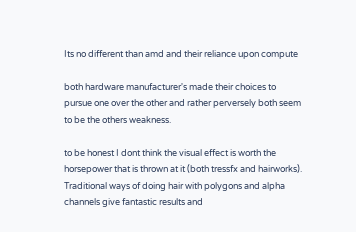Its no different than amd and their reliance upon compute

both hardware manufacturer's made their choices to pursue one over the other and rather perversely both seem to be the others weakness.

to be honest I dont think the visual effect is worth the horsepower that is thrown at it (both tressfx and hairworks). Traditional ways of doing hair with polygons and alpha channels give fantastic results and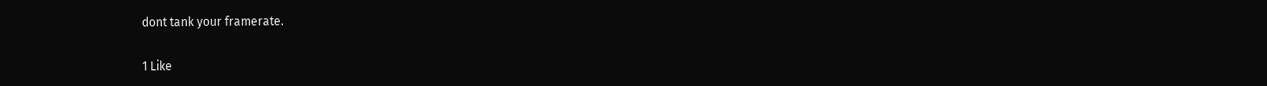dont tank your framerate.

1 Like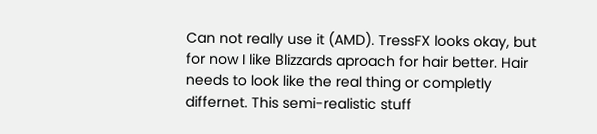Can not really use it (AMD). TressFX looks okay, but for now I like Blizzards aproach for hair better. Hair needs to look like the real thing or completly differnet. This semi-realistic stuff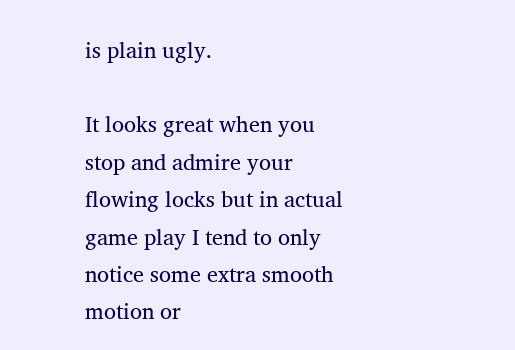is plain ugly.

It looks great when you stop and admire your flowing locks but in actual game play I tend to only notice some extra smooth motion or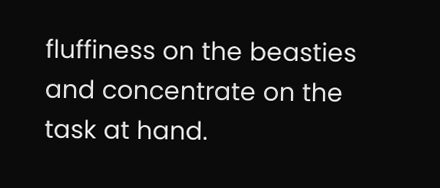fluffiness on the beasties and concentrate on the task at hand.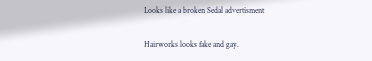Looks like a broken Sedal advertisment

Hairworks looks fake and gay.